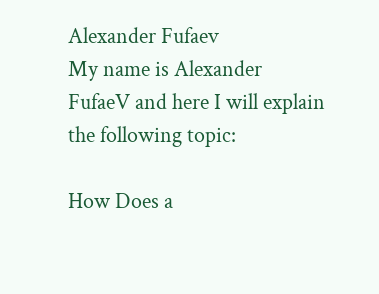Alexander Fufaev
My name is Alexander FufaeV and here I will explain the following topic:

How Does a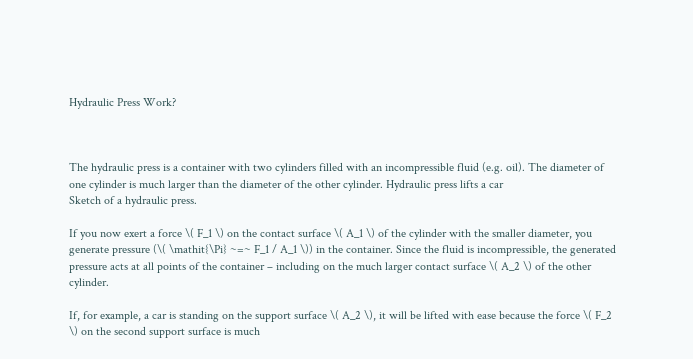Hydraulic Press Work?



The hydraulic press is a container with two cylinders filled with an incompressible fluid (e.g. oil). The diameter of one cylinder is much larger than the diameter of the other cylinder. Hydraulic press lifts a car
Sketch of a hydraulic press.

If you now exert a force \( F_1 \) on the contact surface \( A_1 \) of the cylinder with the smaller diameter, you generate pressure (\( \mathit{\Pi} ~=~ F_1 / A_1 \)) in the container. Since the fluid is incompressible, the generated pressure acts at all points of the container – including on the much larger contact surface \( A_2 \) of the other cylinder.

If, for example, a car is standing on the support surface \( A_2 \), it will be lifted with ease because the force \( F_2 \) on the second support surface is much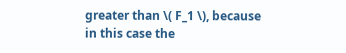greater than \( F_1 \), because in this case the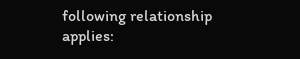following relationship applies: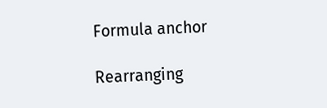Formula anchor

Rearranging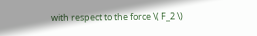with respect to the force \( F_2 \)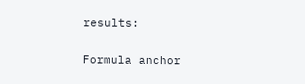results:

Formula anchor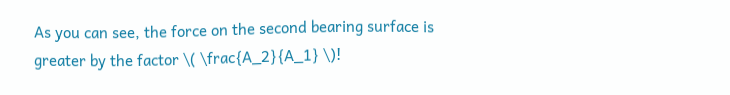As you can see, the force on the second bearing surface is greater by the factor \( \frac{A_2}{A_1} \)!